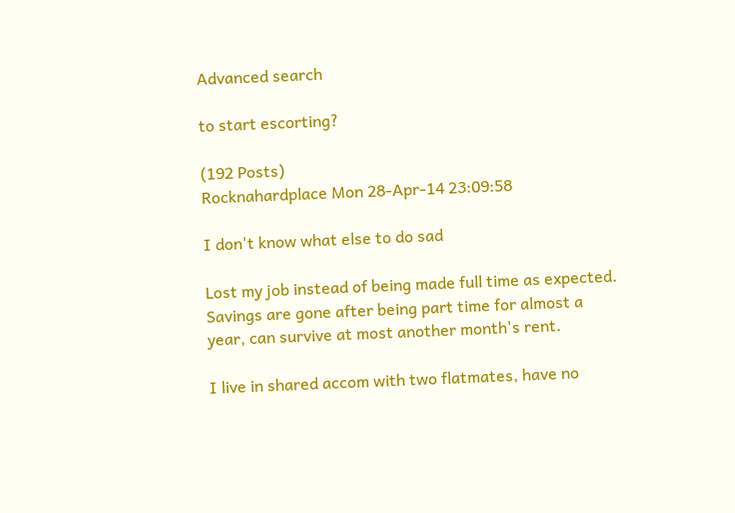Advanced search

to start escorting?

(192 Posts)
Rocknahardplace Mon 28-Apr-14 23:09:58

I don't know what else to do sad

Lost my job instead of being made full time as expected. Savings are gone after being part time for almost a year, can survive at most another month's rent.

I live in shared accom with two flatmates, have no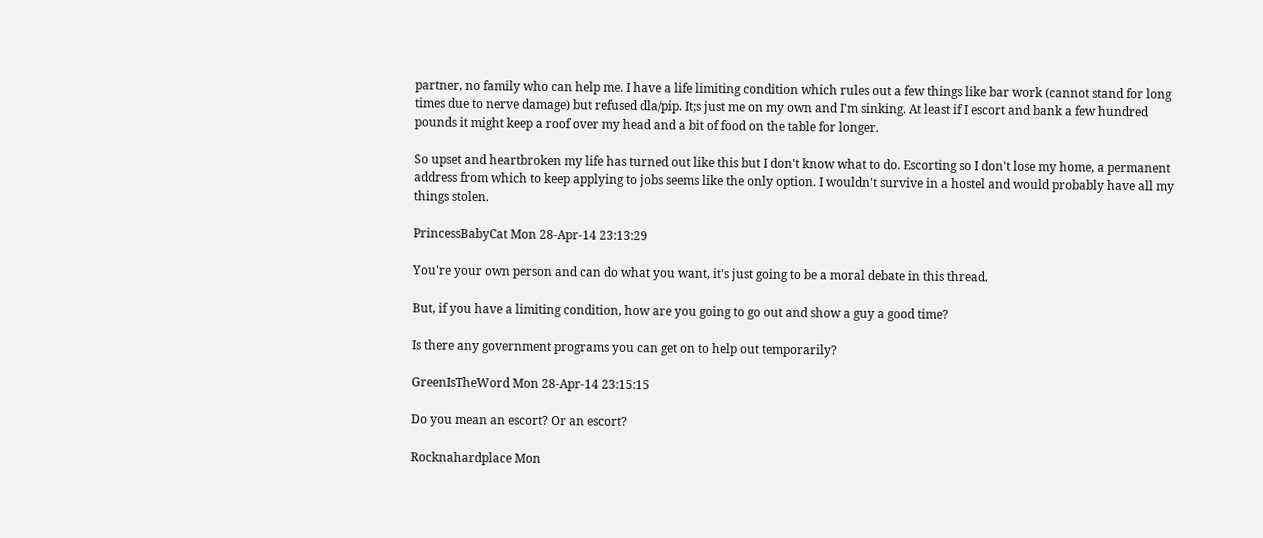partner, no family who can help me. I have a life limiting condition which rules out a few things like bar work (cannot stand for long times due to nerve damage) but refused dla/pip. It;s just me on my own and I'm sinking. At least if I escort and bank a few hundred pounds it might keep a roof over my head and a bit of food on the table for longer.

So upset and heartbroken my life has turned out like this but I don't know what to do. Escorting so I don't lose my home, a permanent address from which to keep applying to jobs seems like the only option. I wouldn't survive in a hostel and would probably have all my things stolen.

PrincessBabyCat Mon 28-Apr-14 23:13:29

You're your own person and can do what you want, it's just going to be a moral debate in this thread.

But, if you have a limiting condition, how are you going to go out and show a guy a good time?

Is there any government programs you can get on to help out temporarily?

GreenIsTheWord Mon 28-Apr-14 23:15:15

Do you mean an escort? Or an escort?

Rocknahardplace Mon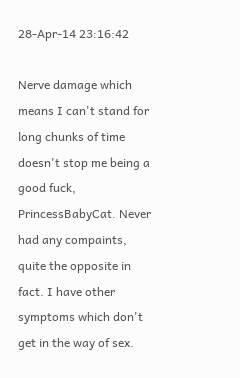28-Apr-14 23:16:42

Nerve damage which means I can't stand for long chunks of time doesn't stop me being a good fuck, PrincessBabyCat. Never had any compaints, quite the opposite in fact. I have other symptoms which don't get in the way of sex.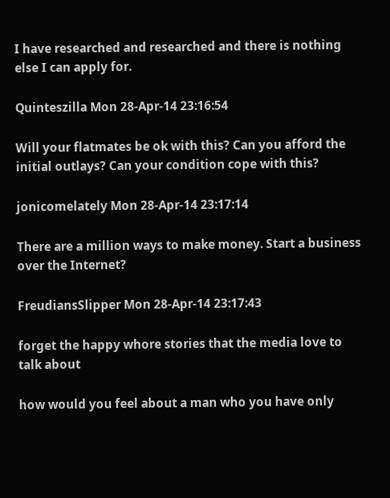I have researched and researched and there is nothing else I can apply for.

Quinteszilla Mon 28-Apr-14 23:16:54

Will your flatmates be ok with this? Can you afford the initial outlays? Can your condition cope with this?

jonicomelately Mon 28-Apr-14 23:17:14

There are a million ways to make money. Start a business over the Internet?

FreudiansSlipper Mon 28-Apr-14 23:17:43

forget the happy whore stories that the media love to talk about

how would you feel about a man who you have only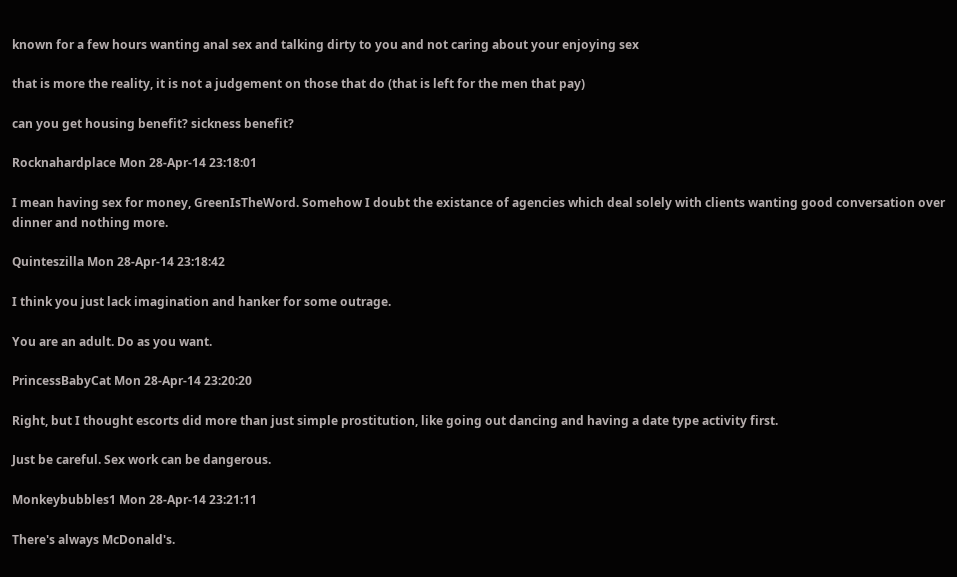known for a few hours wanting anal sex and talking dirty to you and not caring about your enjoying sex

that is more the reality, it is not a judgement on those that do (that is left for the men that pay)

can you get housing benefit? sickness benefit?

Rocknahardplace Mon 28-Apr-14 23:18:01

I mean having sex for money, GreenIsTheWord. Somehow I doubt the existance of agencies which deal solely with clients wanting good conversation over dinner and nothing more.

Quinteszilla Mon 28-Apr-14 23:18:42

I think you just lack imagination and hanker for some outrage.

You are an adult. Do as you want.

PrincessBabyCat Mon 28-Apr-14 23:20:20

Right, but I thought escorts did more than just simple prostitution, like going out dancing and having a date type activity first.

Just be careful. Sex work can be dangerous.

Monkeybubbles1 Mon 28-Apr-14 23:21:11

There's always McDonald's.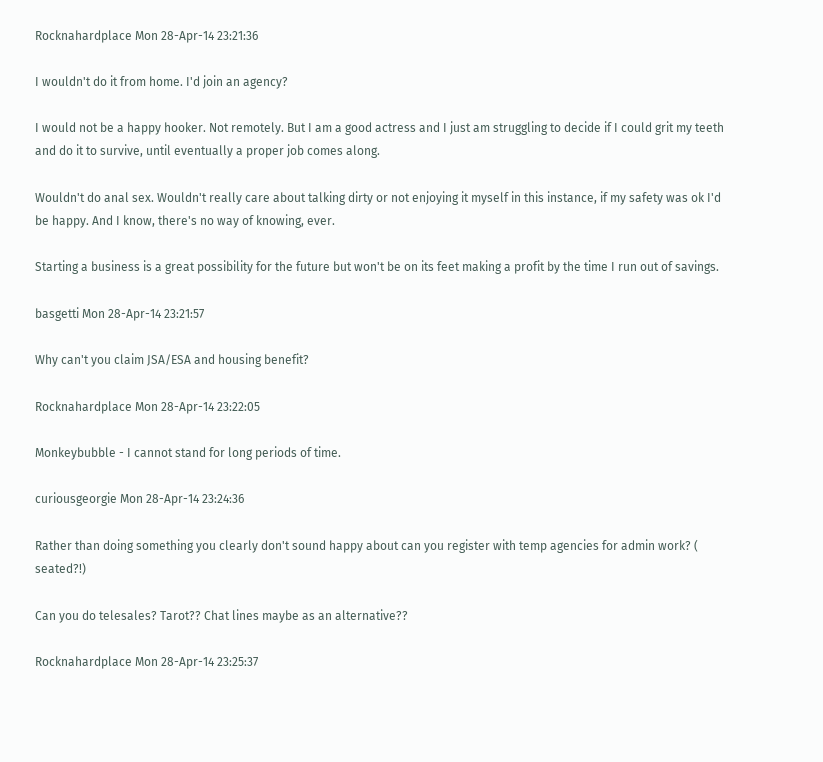Rocknahardplace Mon 28-Apr-14 23:21:36

I wouldn't do it from home. I'd join an agency?

I would not be a happy hooker. Not remotely. But I am a good actress and I just am struggling to decide if I could grit my teeth and do it to survive, until eventually a proper job comes along.

Wouldn't do anal sex. Wouldn't really care about talking dirty or not enjoying it myself in this instance, if my safety was ok I'd be happy. And I know, there's no way of knowing, ever.

Starting a business is a great possibility for the future but won't be on its feet making a profit by the time I run out of savings.

basgetti Mon 28-Apr-14 23:21:57

Why can't you claim JSA/ESA and housing benefit?

Rocknahardplace Mon 28-Apr-14 23:22:05

Monkeybubble - I cannot stand for long periods of time.

curiousgeorgie Mon 28-Apr-14 23:24:36

Rather than doing something you clearly don't sound happy about can you register with temp agencies for admin work? ( seated?!)

Can you do telesales? Tarot?? Chat lines maybe as an alternative??

Rocknahardplace Mon 28-Apr-14 23:25:37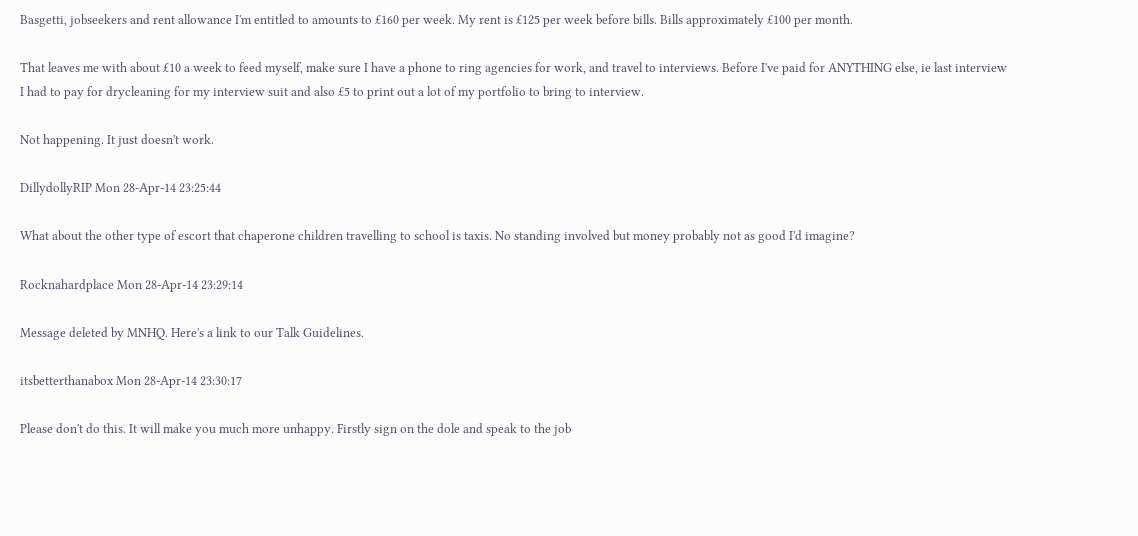Basgetti, jobseekers and rent allowance I'm entitled to amounts to £160 per week. My rent is £125 per week before bills. Bills approximately £100 per month.

That leaves me with about £10 a week to feed myself, make sure I have a phone to ring agencies for work, and travel to interviews. Before I've paid for ANYTHING else, ie last interview I had to pay for drycleaning for my interview suit and also £5 to print out a lot of my portfolio to bring to interview.

Not happening. It just doesn't work.

DillydollyRIP Mon 28-Apr-14 23:25:44

What about the other type of escort that chaperone children travelling to school is taxis. No standing involved but money probably not as good I'd imagine?

Rocknahardplace Mon 28-Apr-14 23:29:14

Message deleted by MNHQ. Here's a link to our Talk Guidelines.

itsbetterthanabox Mon 28-Apr-14 23:30:17

Please don't do this. It will make you much more unhappy. Firstly sign on the dole and speak to the job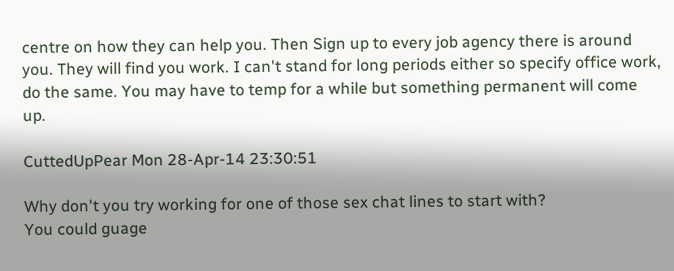centre on how they can help you. Then Sign up to every job agency there is around you. They will find you work. I can't stand for long periods either so specify office work, do the same. You may have to temp for a while but something permanent will come up.

CuttedUpPear Mon 28-Apr-14 23:30:51

Why don't you try working for one of those sex chat lines to start with?
You could guage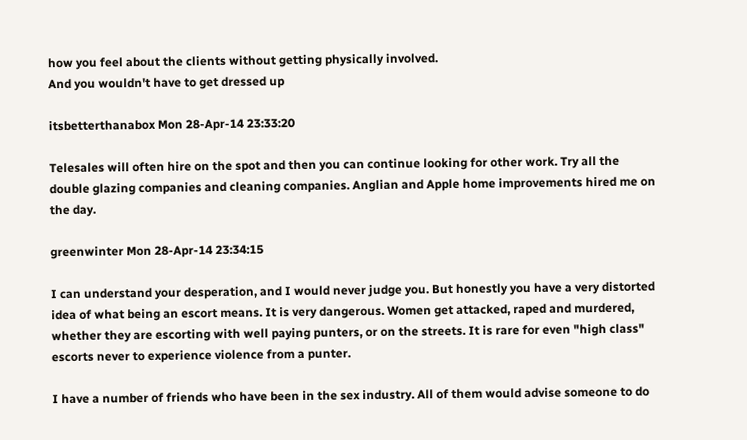how you feel about the clients without getting physically involved.
And you wouldn't have to get dressed up

itsbetterthanabox Mon 28-Apr-14 23:33:20

Telesales will often hire on the spot and then you can continue looking for other work. Try all the double glazing companies and cleaning companies. Anglian and Apple home improvements hired me on the day.

greenwinter Mon 28-Apr-14 23:34:15

I can understand your desperation, and I would never judge you. But honestly you have a very distorted idea of what being an escort means. It is very dangerous. Women get attacked, raped and murdered, whether they are escorting with well paying punters, or on the streets. It is rare for even "high class" escorts never to experience violence from a punter.

I have a number of friends who have been in the sex industry. All of them would advise someone to do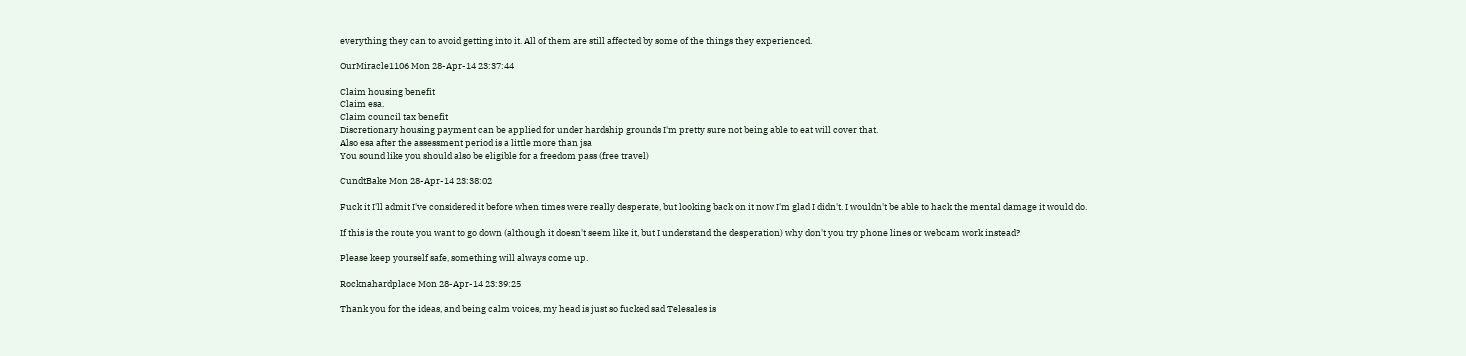everything they can to avoid getting into it. All of them are still affected by some of the things they experienced.

OurMiracle1106 Mon 28-Apr-14 23:37:44

Claim housing benefit
Claim esa.
Claim council tax benefit
Discretionary housing payment can be applied for under hardship grounds I'm pretty sure not being able to eat will cover that.
Also esa after the assessment period is a little more than jsa
You sound like you should also be eligible for a freedom pass (free travel)

CundtBake Mon 28-Apr-14 23:38:02

Fuck it I'll admit I've considered it before when times were really desperate, but looking back on it now I'm glad I didn't. I wouldn't be able to hack the mental damage it would do.

If this is the route you want to go down (although it doesn't seem like it, but I understand the desperation) why don't you try phone lines or webcam work instead?

Please keep yourself safe, something will always come up.

Rocknahardplace Mon 28-Apr-14 23:39:25

Thank you for the ideas, and being calm voices, my head is just so fucked sad Telesales is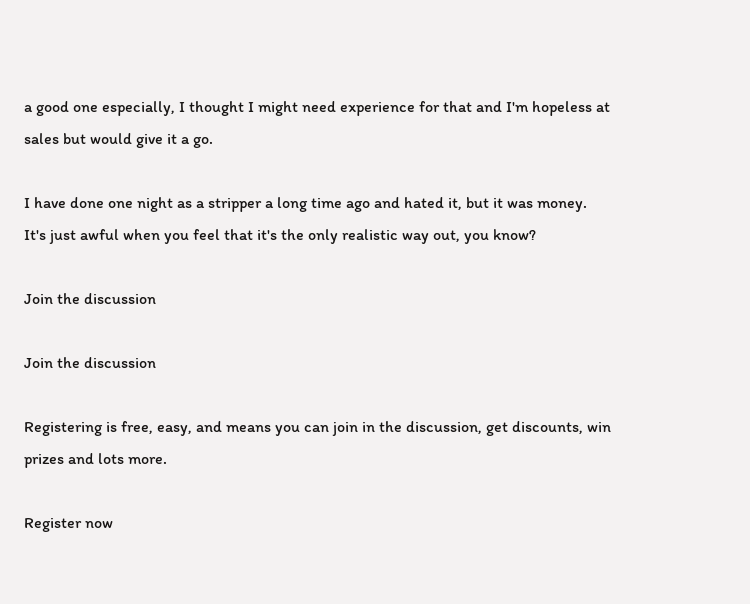a good one especially, I thought I might need experience for that and I'm hopeless at sales but would give it a go.

I have done one night as a stripper a long time ago and hated it, but it was money. It's just awful when you feel that it's the only realistic way out, you know?

Join the discussion

Join the discussion

Registering is free, easy, and means you can join in the discussion, get discounts, win prizes and lots more.

Register now